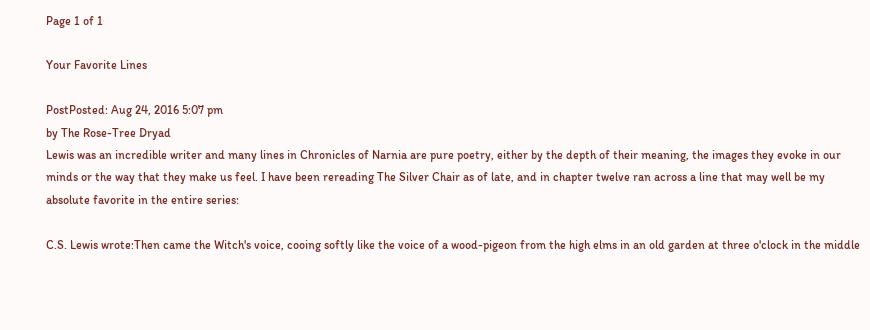Page 1 of 1

Your Favorite Lines

PostPosted: Aug 24, 2016 5:07 pm
by The Rose-Tree Dryad
Lewis was an incredible writer and many lines in Chronicles of Narnia are pure poetry, either by the depth of their meaning, the images they evoke in our minds or the way that they make us feel. I have been rereading The Silver Chair as of late, and in chapter twelve ran across a line that may well be my absolute favorite in the entire series:

C.S. Lewis wrote:Then came the Witch's voice, cooing softly like the voice of a wood-pigeon from the high elms in an old garden at three o'clock in the middle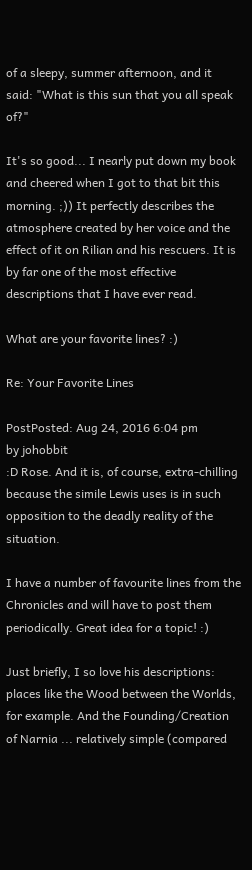of a sleepy, summer afternoon, and it said: "What is this sun that you all speak of?"

It's so good... I nearly put down my book and cheered when I got to that bit this morning. ;)) It perfectly describes the atmosphere created by her voice and the effect of it on Rilian and his rescuers. It is by far one of the most effective descriptions that I have ever read.

What are your favorite lines? :)

Re: Your Favorite Lines

PostPosted: Aug 24, 2016 6:04 pm
by johobbit
:D Rose. And it is, of course, extra-chilling because the simile Lewis uses is in such opposition to the deadly reality of the situation.

I have a number of favourite lines from the Chronicles and will have to post them periodically. Great idea for a topic! :)

Just briefly, I so love his descriptions: places like the Wood between the Worlds, for example. And the Founding/Creation of Narnia ... relatively simple (compared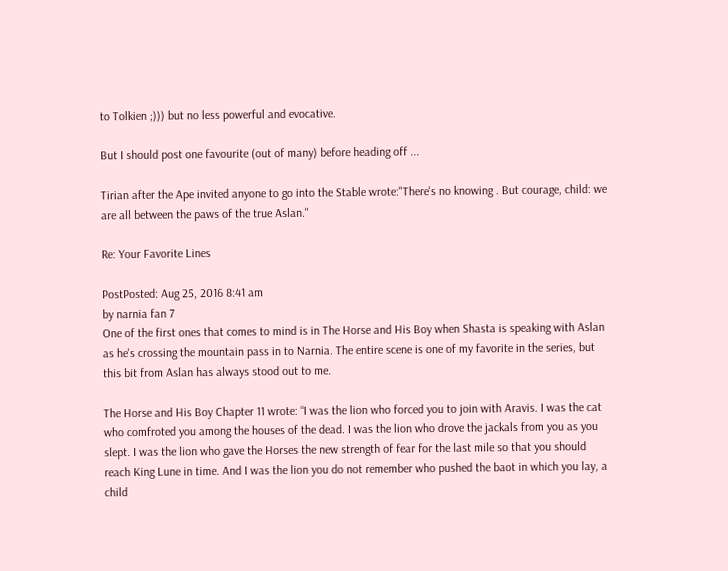to Tolkien ;))) but no less powerful and evocative.

But I should post one favourite (out of many) before heading off ...

Tirian after the Ape invited anyone to go into the Stable wrote:"There's no knowing . But courage, child: we are all between the paws of the true Aslan."

Re: Your Favorite Lines

PostPosted: Aug 25, 2016 8:41 am
by narnia fan 7
One of the first ones that comes to mind is in The Horse and His Boy when Shasta is speaking with Aslan as he's crossing the mountain pass in to Narnia. The entire scene is one of my favorite in the series, but this bit from Aslan has always stood out to me.

The Horse and His Boy Chapter 11 wrote: “I was the lion who forced you to join with Aravis. I was the cat who comfroted you among the houses of the dead. I was the lion who drove the jackals from you as you slept. I was the lion who gave the Horses the new strength of fear for the last mile so that you should reach King Lune in time. And I was the lion you do not remember who pushed the baot in which you lay, a child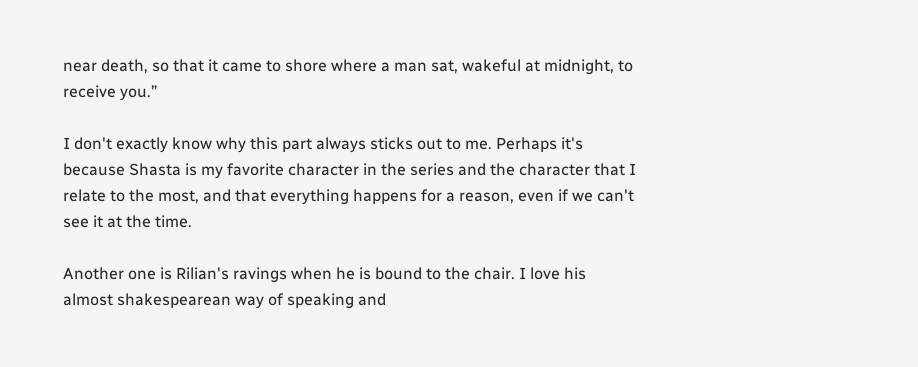near death, so that it came to shore where a man sat, wakeful at midnight, to receive you.”

I don't exactly know why this part always sticks out to me. Perhaps it's because Shasta is my favorite character in the series and the character that I relate to the most, and that everything happens for a reason, even if we can't see it at the time.

Another one is Rilian's ravings when he is bound to the chair. I love his almost shakespearean way of speaking and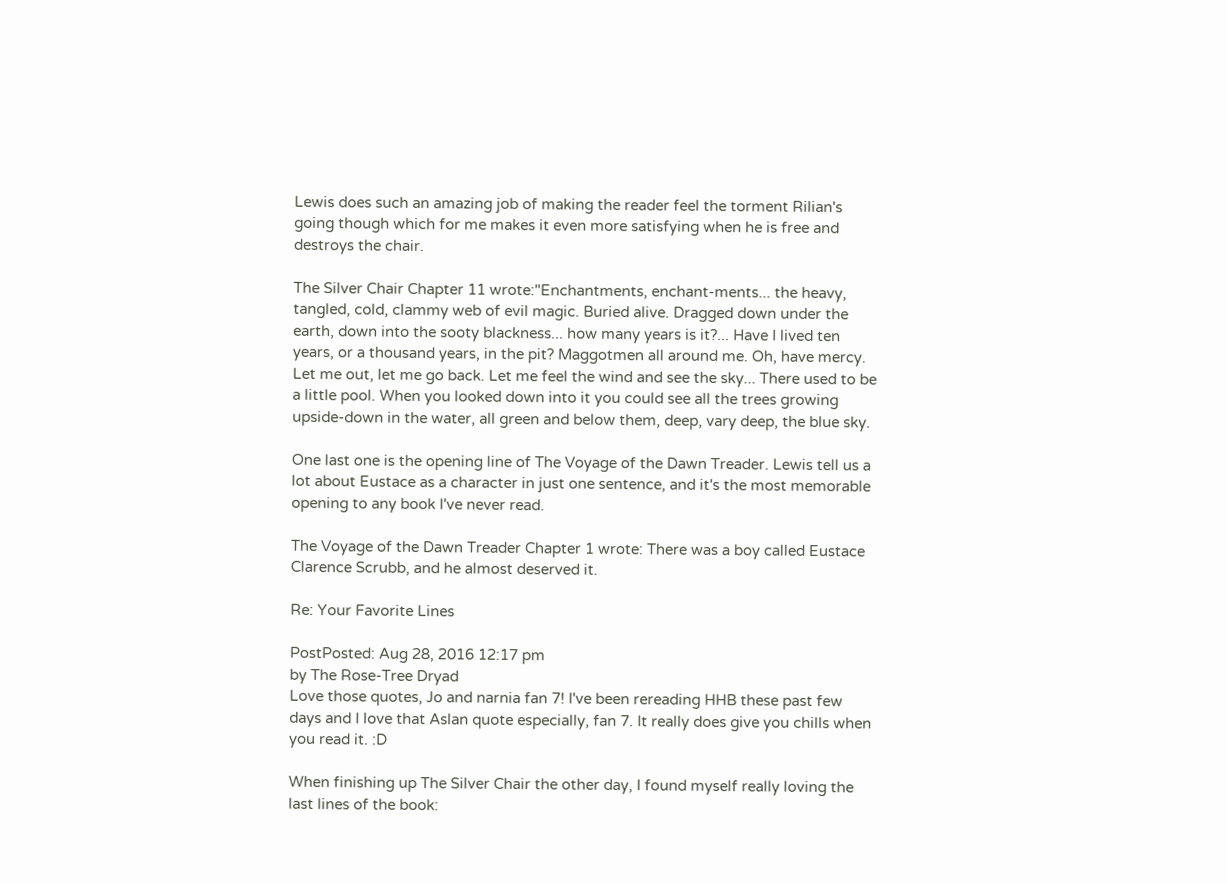Lewis does such an amazing job of making the reader feel the torment Rilian's going though which for me makes it even more satisfying when he is free and destroys the chair.

The Silver Chair Chapter 11 wrote:"Enchantments, enchant-ments... the heavy, tangled, cold, clammy web of evil magic. Buried alive. Dragged down under the earth, down into the sooty blackness... how many years is it?... Have I lived ten years, or a thousand years, in the pit? Maggotmen all around me. Oh, have mercy. Let me out, let me go back. Let me feel the wind and see the sky... There used to be a little pool. When you looked down into it you could see all the trees growing upside-down in the water, all green and below them, deep, vary deep, the blue sky.

One last one is the opening line of The Voyage of the Dawn Treader. Lewis tell us a lot about Eustace as a character in just one sentence, and it's the most memorable opening to any book I've never read.

The Voyage of the Dawn Treader Chapter 1 wrote: There was a boy called Eustace Clarence Scrubb, and he almost deserved it.

Re: Your Favorite Lines

PostPosted: Aug 28, 2016 12:17 pm
by The Rose-Tree Dryad
Love those quotes, Jo and narnia fan 7! I've been rereading HHB these past few days and I love that Aslan quote especially, fan 7. It really does give you chills when you read it. :D

When finishing up The Silver Chair the other day, I found myself really loving the last lines of the book: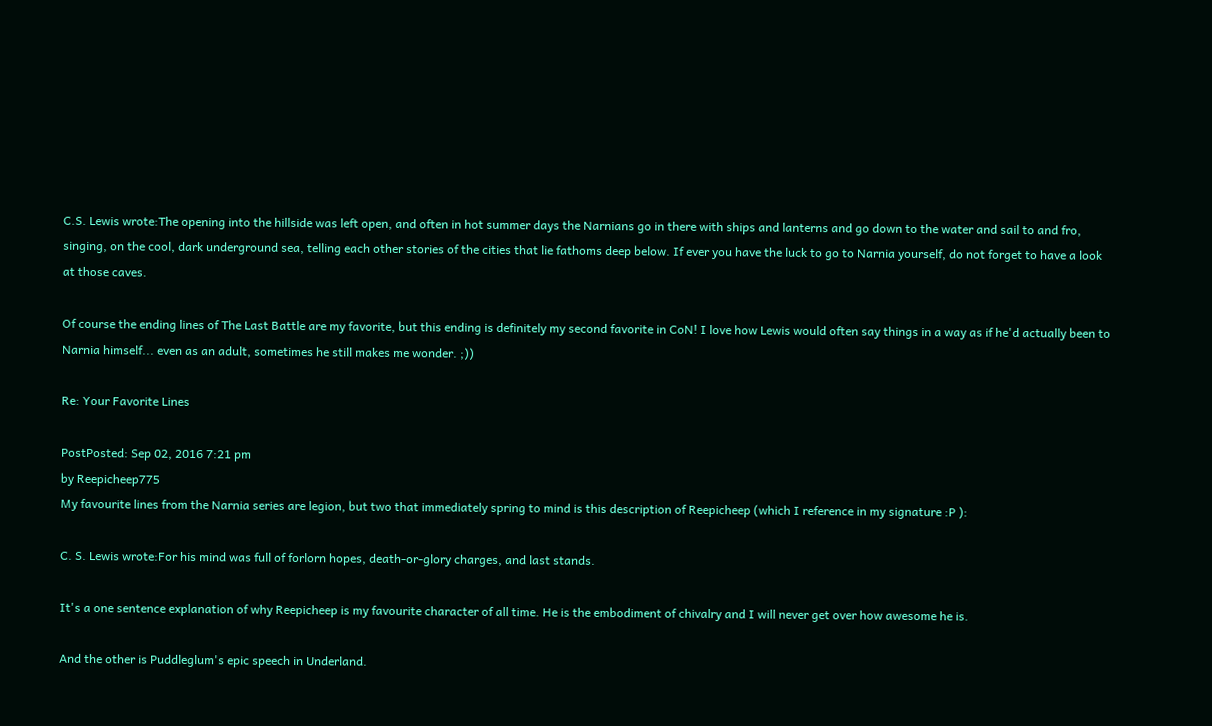C.S. Lewis wrote:The opening into the hillside was left open, and often in hot summer days the Narnians go in there with ships and lanterns and go down to the water and sail to and fro, singing, on the cool, dark underground sea, telling each other stories of the cities that lie fathoms deep below. If ever you have the luck to go to Narnia yourself, do not forget to have a look at those caves.

Of course the ending lines of The Last Battle are my favorite, but this ending is definitely my second favorite in CoN! I love how Lewis would often say things in a way as if he'd actually been to Narnia himself... even as an adult, sometimes he still makes me wonder. ;))

Re: Your Favorite Lines

PostPosted: Sep 02, 2016 7:21 pm
by Reepicheep775
My favourite lines from the Narnia series are legion, but two that immediately spring to mind is this description of Reepicheep (which I reference in my signature :P ):

C. S. Lewis wrote:For his mind was full of forlorn hopes, death-or-glory charges, and last stands.

It's a one sentence explanation of why Reepicheep is my favourite character of all time. He is the embodiment of chivalry and I will never get over how awesome he is.

And the other is Puddleglum's epic speech in Underland.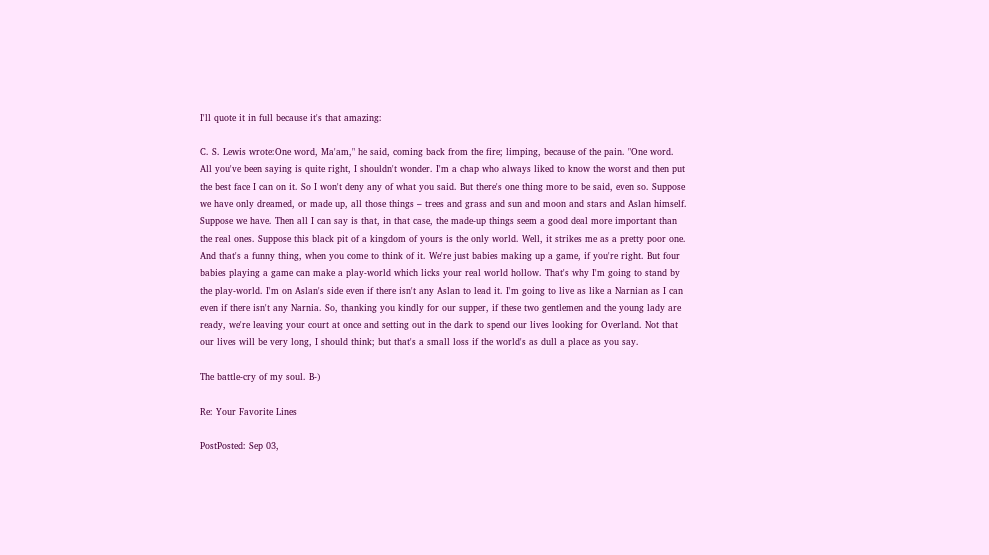I'll quote it in full because it's that amazing:

C. S. Lewis wrote:One word, Ma'am," he said, coming back from the fire; limping, because of the pain. "One word. All you've been saying is quite right, I shouldn't wonder. I'm a chap who always liked to know the worst and then put the best face I can on it. So I won't deny any of what you said. But there's one thing more to be said, even so. Suppose we have only dreamed, or made up, all those things – trees and grass and sun and moon and stars and Aslan himself. Suppose we have. Then all I can say is that, in that case, the made-up things seem a good deal more important than the real ones. Suppose this black pit of a kingdom of yours is the only world. Well, it strikes me as a pretty poor one. And that's a funny thing, when you come to think of it. We're just babies making up a game, if you're right. But four babies playing a game can make a play-world which licks your real world hollow. That's why I'm going to stand by the play-world. I'm on Aslan's side even if there isn't any Aslan to lead it. I'm going to live as like a Narnian as I can even if there isn't any Narnia. So, thanking you kindly for our supper, if these two gentlemen and the young lady are ready, we're leaving your court at once and setting out in the dark to spend our lives looking for Overland. Not that our lives will be very long, I should think; but that's a small loss if the world's as dull a place as you say.

The battle-cry of my soul. B-)

Re: Your Favorite Lines

PostPosted: Sep 03,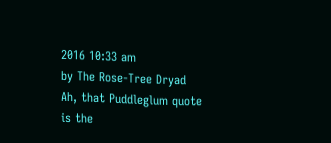2016 10:33 am
by The Rose-Tree Dryad
Ah, that Puddleglum quote is the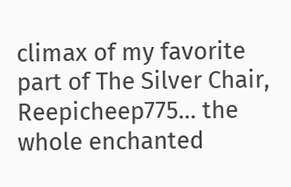climax of my favorite part of The Silver Chair, Reepicheep775... the whole enchanted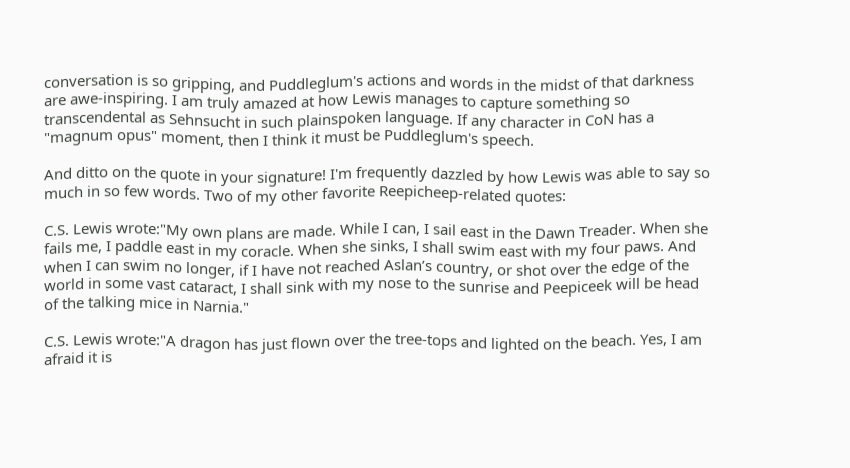conversation is so gripping, and Puddleglum's actions and words in the midst of that darkness are awe-inspiring. I am truly amazed at how Lewis manages to capture something so transcendental as Sehnsucht in such plainspoken language. If any character in CoN has a "magnum opus" moment, then I think it must be Puddleglum's speech.

And ditto on the quote in your signature! I'm frequently dazzled by how Lewis was able to say so much in so few words. Two of my other favorite Reepicheep-related quotes:

C.S. Lewis wrote:"My own plans are made. While I can, I sail east in the Dawn Treader. When she fails me, I paddle east in my coracle. When she sinks, I shall swim east with my four paws. And when I can swim no longer, if I have not reached Aslan’s country, or shot over the edge of the world in some vast cataract, I shall sink with my nose to the sunrise and Peepiceek will be head of the talking mice in Narnia."

C.S. Lewis wrote:"A dragon has just flown over the tree-tops and lighted on the beach. Yes, I am afraid it is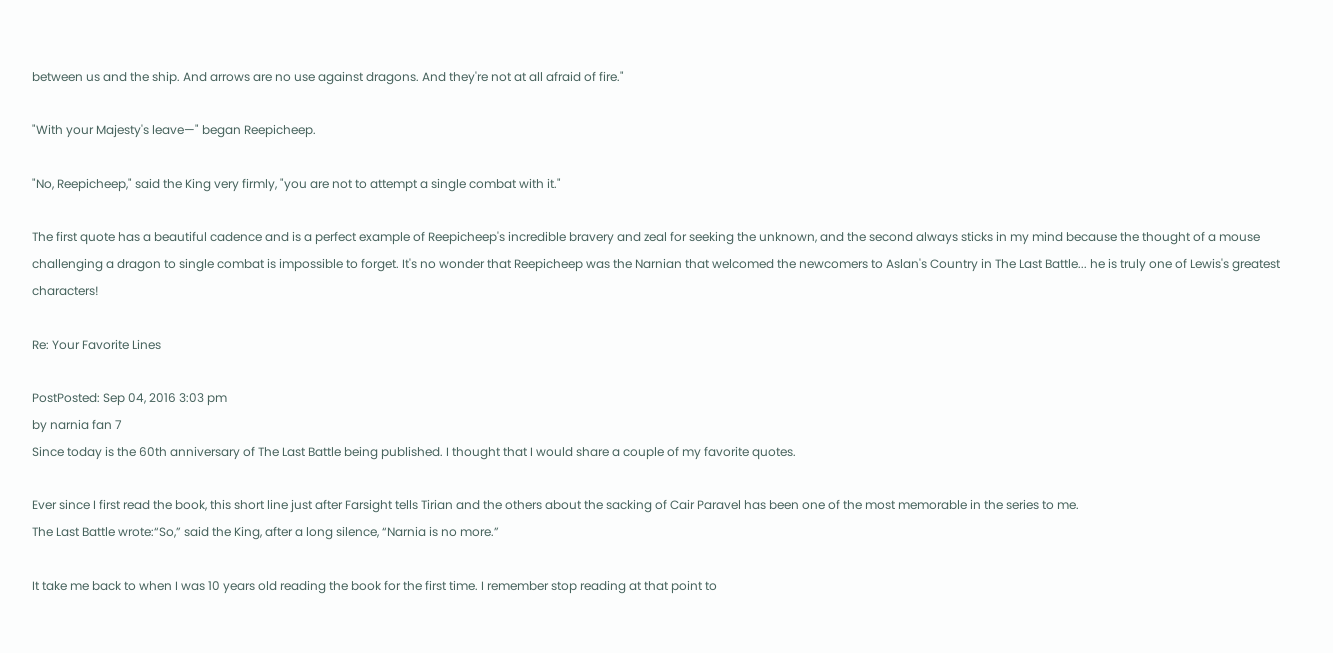between us and the ship. And arrows are no use against dragons. And they're not at all afraid of fire."

"With your Majesty's leave—" began Reepicheep.

"No, Reepicheep," said the King very firmly, "you are not to attempt a single combat with it."

The first quote has a beautiful cadence and is a perfect example of Reepicheep's incredible bravery and zeal for seeking the unknown, and the second always sticks in my mind because the thought of a mouse challenging a dragon to single combat is impossible to forget. It's no wonder that Reepicheep was the Narnian that welcomed the newcomers to Aslan's Country in The Last Battle... he is truly one of Lewis's greatest characters!

Re: Your Favorite Lines

PostPosted: Sep 04, 2016 3:03 pm
by narnia fan 7
Since today is the 60th anniversary of The Last Battle being published. I thought that I would share a couple of my favorite quotes.

Ever since I first read the book, this short line just after Farsight tells Tirian and the others about the sacking of Cair Paravel has been one of the most memorable in the series to me.
The Last Battle wrote:“So,” said the King, after a long silence, “Narnia is no more.”

It take me back to when I was 10 years old reading the book for the first time. I remember stop reading at that point to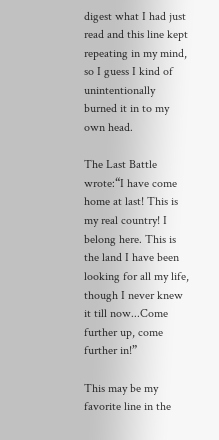digest what I had just read and this line kept repeating in my mind, so I guess I kind of unintentionally burned it in to my own head.

The Last Battle wrote:“I have come home at last! This is my real country! I belong here. This is the land I have been looking for all my life, though I never knew it till now...Come further up, come further in!”

This may be my favorite line in the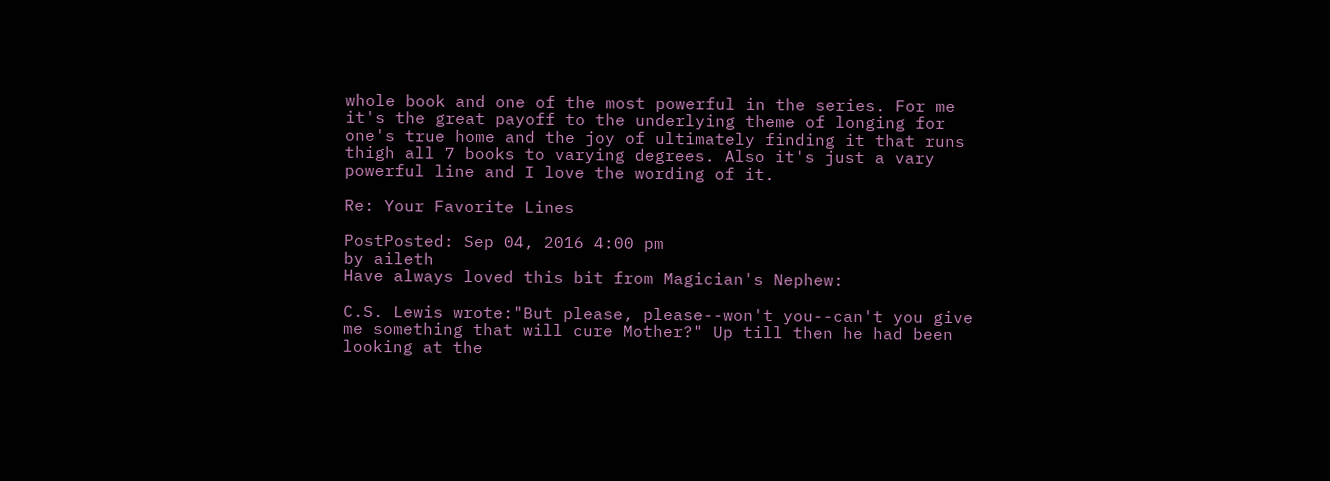whole book and one of the most powerful in the series. For me it's the great payoff to the underlying theme of longing for one's true home and the joy of ultimately finding it that runs thigh all 7 books to varying degrees. Also it's just a vary powerful line and I love the wording of it.

Re: Your Favorite Lines

PostPosted: Sep 04, 2016 4:00 pm
by aileth
Have always loved this bit from Magician's Nephew:

C.S. Lewis wrote:"But please, please--won't you--can't you give me something that will cure Mother?" Up till then he had been looking at the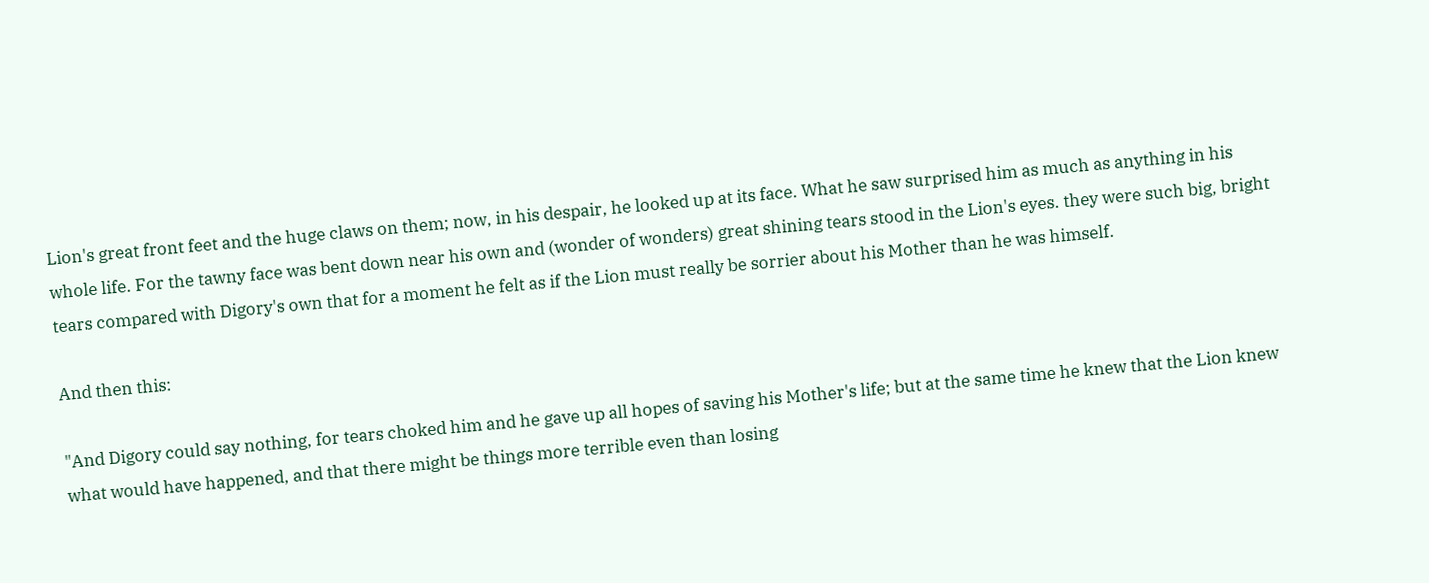Lion's great front feet and the huge claws on them; now, in his despair, he looked up at its face. What he saw surprised him as much as anything in his whole life. For the tawny face was bent down near his own and (wonder of wonders) great shining tears stood in the Lion's eyes. they were such big, bright tears compared with Digory's own that for a moment he felt as if the Lion must really be sorrier about his Mother than he was himself.

And then this:

"And Digory could say nothing, for tears choked him and he gave up all hopes of saving his Mother's life; but at the same time he knew that the Lion knew what would have happened, and that there might be things more terrible even than losing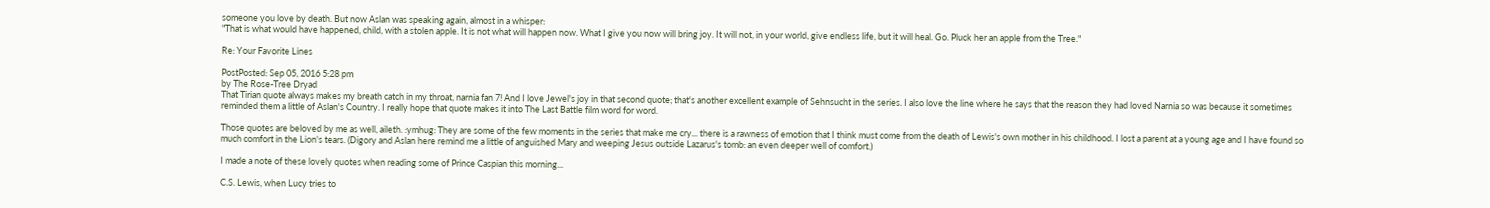someone you love by death. But now Aslan was speaking again, almost in a whisper:
"That is what would have happened, child, with a stolen apple. It is not what will happen now. What I give you now will bring joy. It will not, in your world, give endless life, but it will heal. Go. Pluck her an apple from the Tree."

Re: Your Favorite Lines

PostPosted: Sep 05, 2016 5:28 pm
by The Rose-Tree Dryad
That Tirian quote always makes my breath catch in my throat, narnia fan 7! And I love Jewel's joy in that second quote; that's another excellent example of Sehnsucht in the series. I also love the line where he says that the reason they had loved Narnia so was because it sometimes reminded them a little of Aslan's Country. I really hope that quote makes it into The Last Battle film word for word.

Those quotes are beloved by me as well, aileth. :ymhug: They are some of the few moments in the series that make me cry... there is a rawness of emotion that I think must come from the death of Lewis's own mother in his childhood. I lost a parent at a young age and I have found so much comfort in the Lion's tears. (Digory and Aslan here remind me a little of anguished Mary and weeping Jesus outside Lazarus's tomb: an even deeper well of comfort.)

I made a note of these lovely quotes when reading some of Prince Caspian this morning...

C.S. Lewis, when Lucy tries to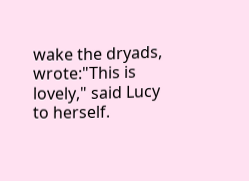wake the dryads, wrote:"This is lovely," said Lucy to herself.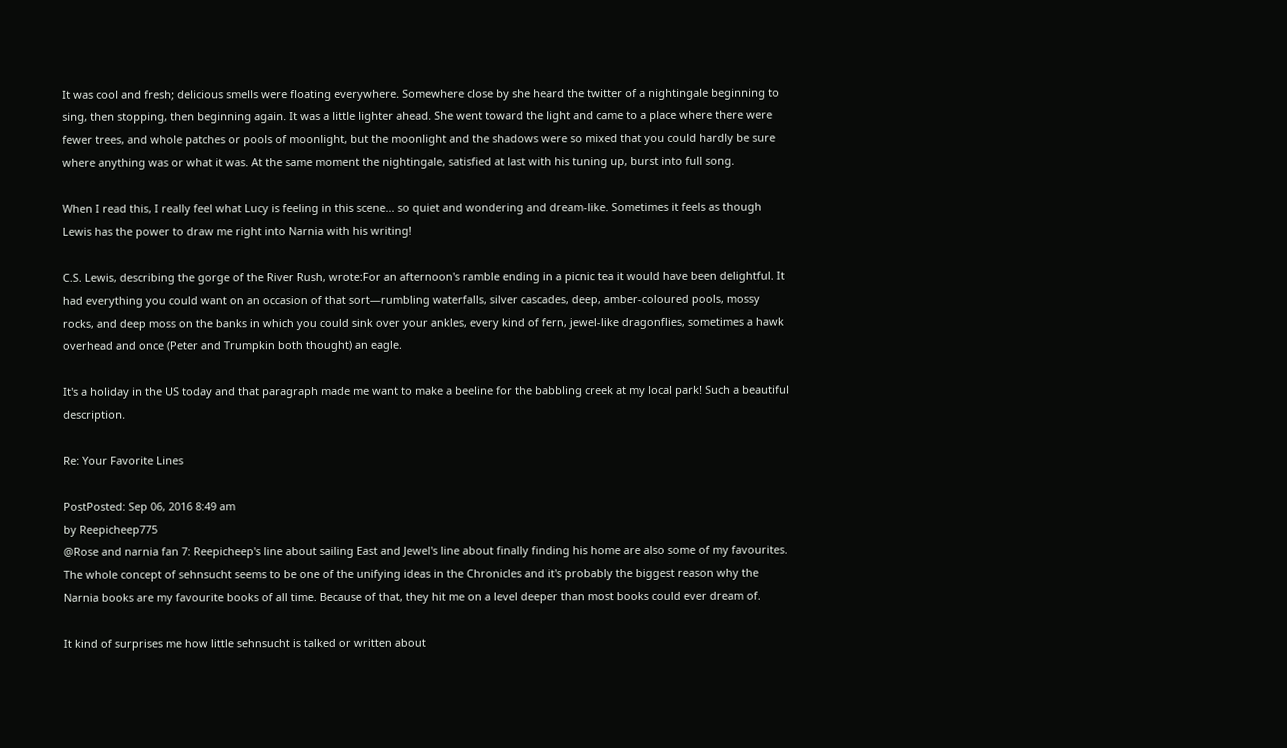It was cool and fresh; delicious smells were floating everywhere. Somewhere close by she heard the twitter of a nightingale beginning to sing, then stopping, then beginning again. It was a little lighter ahead. She went toward the light and came to a place where there were fewer trees, and whole patches or pools of moonlight, but the moonlight and the shadows were so mixed that you could hardly be sure where anything was or what it was. At the same moment the nightingale, satisfied at last with his tuning up, burst into full song.

When I read this, I really feel what Lucy is feeling in this scene... so quiet and wondering and dream-like. Sometimes it feels as though Lewis has the power to draw me right into Narnia with his writing!

C.S. Lewis, describing the gorge of the River Rush, wrote:For an afternoon's ramble ending in a picnic tea it would have been delightful. It had everything you could want on an occasion of that sort—rumbling waterfalls, silver cascades, deep, amber-coloured pools, mossy rocks, and deep moss on the banks in which you could sink over your ankles, every kind of fern, jewel-like dragonflies, sometimes a hawk overhead and once (Peter and Trumpkin both thought) an eagle.

It's a holiday in the US today and that paragraph made me want to make a beeline for the babbling creek at my local park! Such a beautiful description.

Re: Your Favorite Lines

PostPosted: Sep 06, 2016 8:49 am
by Reepicheep775
@Rose and narnia fan 7: Reepicheep's line about sailing East and Jewel's line about finally finding his home are also some of my favourites. The whole concept of sehnsucht seems to be one of the unifying ideas in the Chronicles and it's probably the biggest reason why the Narnia books are my favourite books of all time. Because of that, they hit me on a level deeper than most books could ever dream of.

It kind of surprises me how little sehnsucht is talked or written about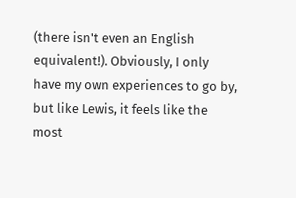(there isn't even an English equivalent!). Obviously, I only have my own experiences to go by, but like Lewis, it feels like the most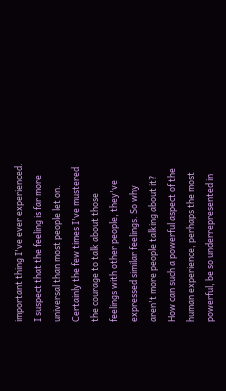important thing I've ever experienced. I suspect that the feeling is far more universal than most people let on. Certainly the few times I've mustered the courage to talk about those feelings with other people, they've expressed similar feelings. So why aren't more people talking about it? How can such a powerful aspect of the human experience, perhaps the most powerful, be so underrepresented in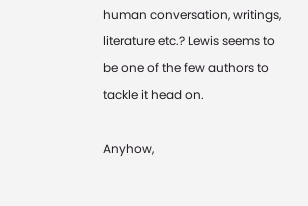human conversation, writings, literature etc.? Lewis seems to be one of the few authors to tackle it head on.

Anyhow,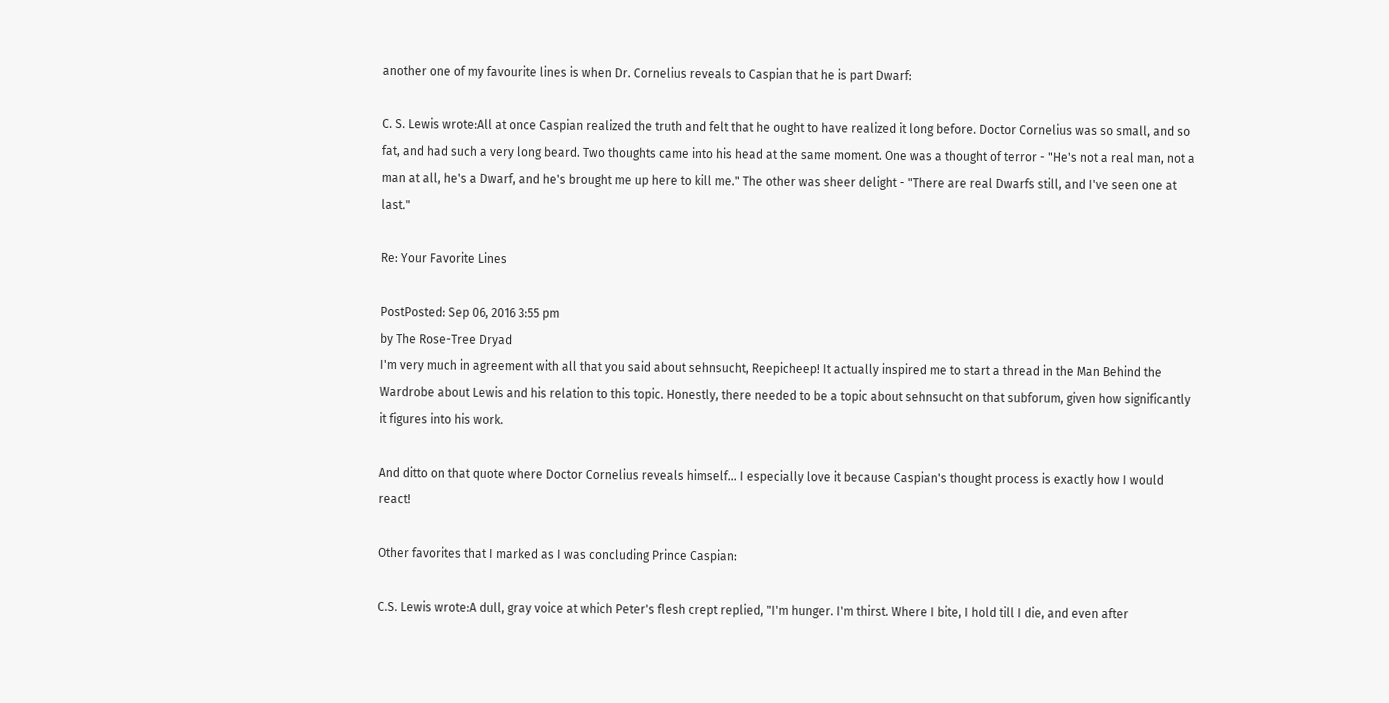another one of my favourite lines is when Dr. Cornelius reveals to Caspian that he is part Dwarf:

C. S. Lewis wrote:All at once Caspian realized the truth and felt that he ought to have realized it long before. Doctor Cornelius was so small, and so fat, and had such a very long beard. Two thoughts came into his head at the same moment. One was a thought of terror - "He's not a real man, not a man at all, he's a Dwarf, and he's brought me up here to kill me." The other was sheer delight - "There are real Dwarfs still, and I've seen one at last."

Re: Your Favorite Lines

PostPosted: Sep 06, 2016 3:55 pm
by The Rose-Tree Dryad
I'm very much in agreement with all that you said about sehnsucht, Reepicheep! It actually inspired me to start a thread in the Man Behind the Wardrobe about Lewis and his relation to this topic. Honestly, there needed to be a topic about sehnsucht on that subforum, given how significantly it figures into his work.

And ditto on that quote where Doctor Cornelius reveals himself... I especially love it because Caspian's thought process is exactly how I would react!

Other favorites that I marked as I was concluding Prince Caspian:

C.S. Lewis wrote:A dull, gray voice at which Peter's flesh crept replied, "I'm hunger. I'm thirst. Where I bite, I hold till I die, and even after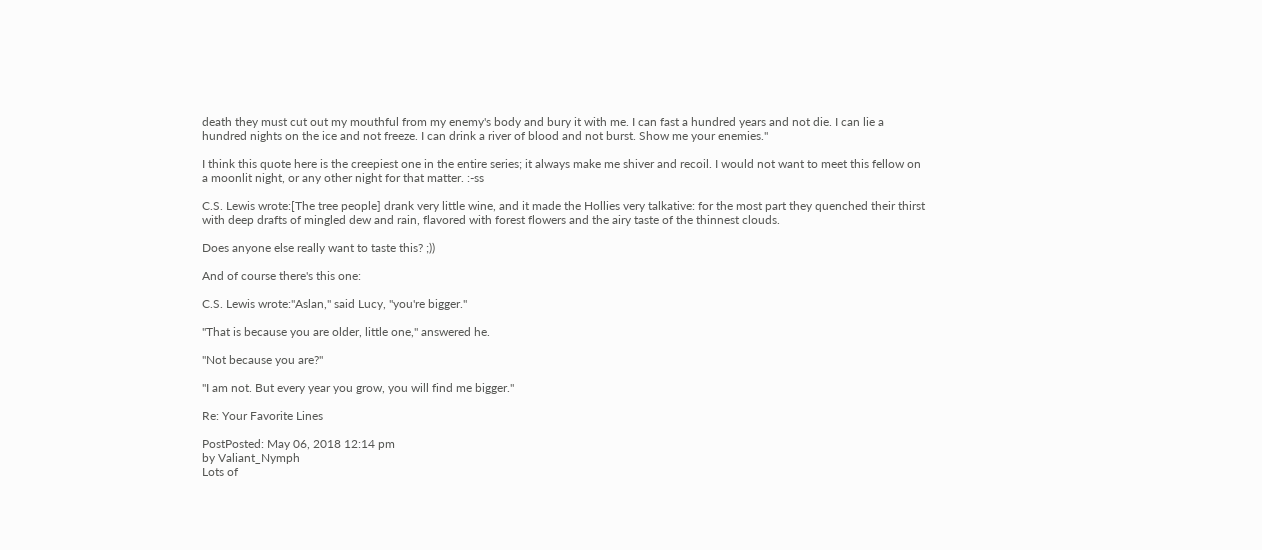death they must cut out my mouthful from my enemy's body and bury it with me. I can fast a hundred years and not die. I can lie a hundred nights on the ice and not freeze. I can drink a river of blood and not burst. Show me your enemies."

I think this quote here is the creepiest one in the entire series; it always make me shiver and recoil. I would not want to meet this fellow on a moonlit night, or any other night for that matter. :-ss

C.S. Lewis wrote:[The tree people] drank very little wine, and it made the Hollies very talkative: for the most part they quenched their thirst with deep drafts of mingled dew and rain, flavored with forest flowers and the airy taste of the thinnest clouds.

Does anyone else really want to taste this? ;))

And of course there's this one:

C.S. Lewis wrote:"Aslan," said Lucy, "you're bigger."

"That is because you are older, little one," answered he.

"Not because you are?"

"I am not. But every year you grow, you will find me bigger."

Re: Your Favorite Lines

PostPosted: May 06, 2018 12:14 pm
by Valiant_Nymph
Lots of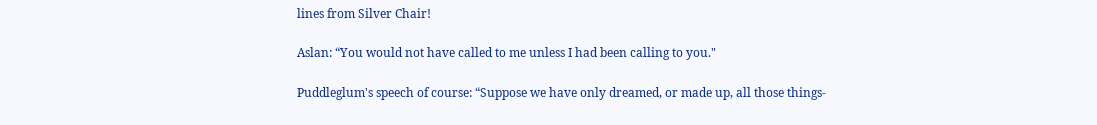lines from Silver Chair!

Aslan: “You would not have called to me unless I had been calling to you."

Puddleglum's speech of course: “Suppose we have only dreamed, or made up, all those things-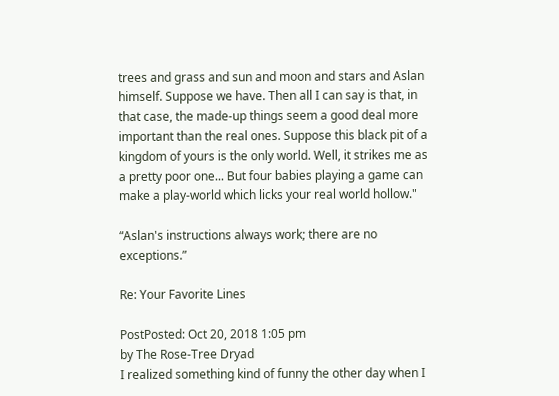trees and grass and sun and moon and stars and Aslan himself. Suppose we have. Then all I can say is that, in that case, the made-up things seem a good deal more important than the real ones. Suppose this black pit of a kingdom of yours is the only world. Well, it strikes me as a pretty poor one... But four babies playing a game can make a play-world which licks your real world hollow."

“Aslan's instructions always work; there are no exceptions.”

Re: Your Favorite Lines

PostPosted: Oct 20, 2018 1:05 pm
by The Rose-Tree Dryad
I realized something kind of funny the other day when I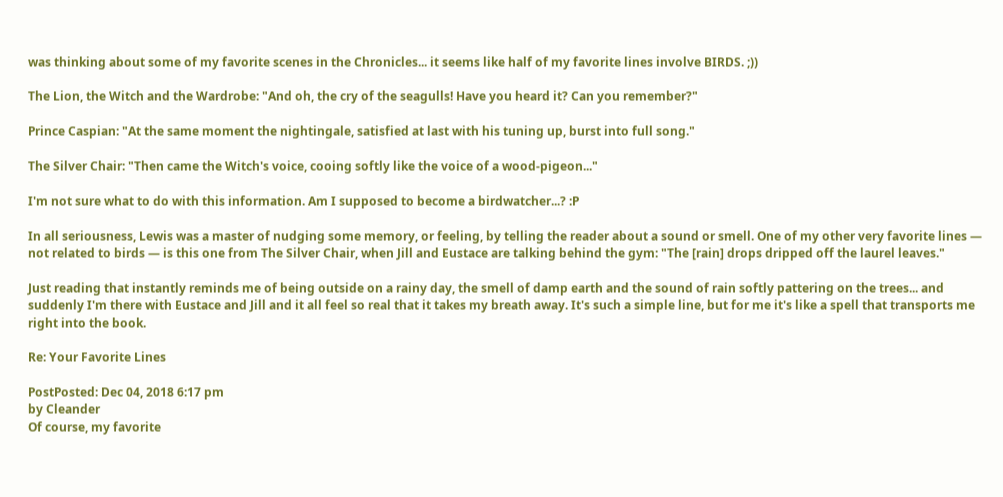was thinking about some of my favorite scenes in the Chronicles... it seems like half of my favorite lines involve BIRDS. ;))

The Lion, the Witch and the Wardrobe: "And oh, the cry of the seagulls! Have you heard it? Can you remember?"

Prince Caspian: "At the same moment the nightingale, satisfied at last with his tuning up, burst into full song."

The Silver Chair: "Then came the Witch's voice, cooing softly like the voice of a wood-pigeon..."

I'm not sure what to do with this information. Am I supposed to become a birdwatcher...? :P

In all seriousness, Lewis was a master of nudging some memory, or feeling, by telling the reader about a sound or smell. One of my other very favorite lines — not related to birds — is this one from The Silver Chair, when Jill and Eustace are talking behind the gym: "The [rain] drops dripped off the laurel leaves."

Just reading that instantly reminds me of being outside on a rainy day, the smell of damp earth and the sound of rain softly pattering on the trees... and suddenly I'm there with Eustace and Jill and it all feel so real that it takes my breath away. It's such a simple line, but for me it's like a spell that transports me right into the book.

Re: Your Favorite Lines

PostPosted: Dec 04, 2018 6:17 pm
by Cleander
Of course, my favorite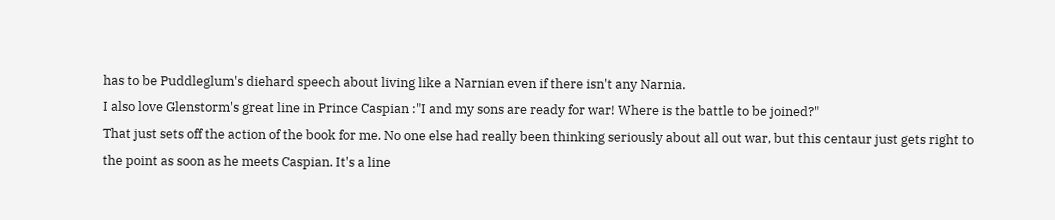has to be Puddleglum's diehard speech about living like a Narnian even if there isn't any Narnia.
I also love Glenstorm's great line in Prince Caspian :"I and my sons are ready for war! Where is the battle to be joined?"
That just sets off the action of the book for me. No one else had really been thinking seriously about all out war, but this centaur just gets right to the point as soon as he meets Caspian. It's a line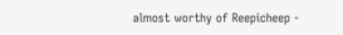almost worthy of Reepicheep -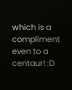which is a compliment even to a centaur! :D